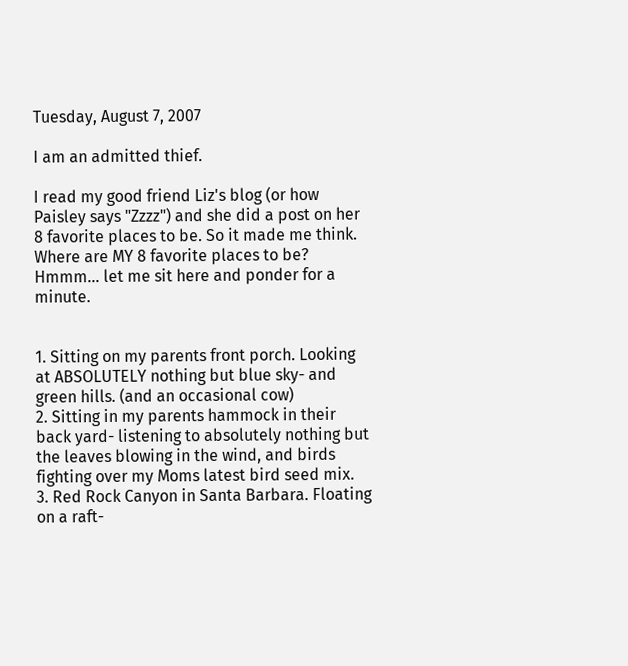Tuesday, August 7, 2007

I am an admitted thief.

I read my good friend Liz's blog (or how Paisley says "Zzzz") and she did a post on her 8 favorite places to be. So it made me think. Where are MY 8 favorite places to be? Hmmm... let me sit here and ponder for a minute.


1. Sitting on my parents front porch. Looking at ABSOLUTELY nothing but blue sky- and green hills. (and an occasional cow)
2. Sitting in my parents hammock in their back yard- listening to absolutely nothing but the leaves blowing in the wind, and birds fighting over my Moms latest bird seed mix.
3. Red Rock Canyon in Santa Barbara. Floating on a raft-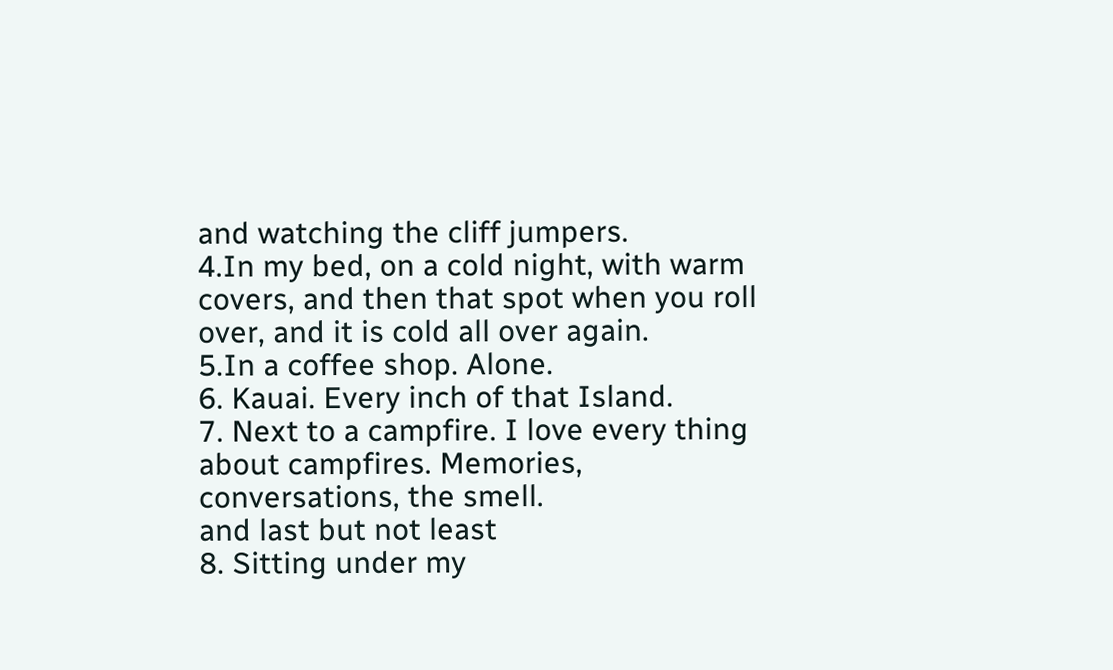and watching the cliff jumpers.
4.In my bed, on a cold night, with warm covers, and then that spot when you roll over, and it is cold all over again.
5.In a coffee shop. Alone.
6. Kauai. Every inch of that Island.
7. Next to a campfire. I love every thing about campfires. Memories, conversations, the smell.
and last but not least
8. Sitting under my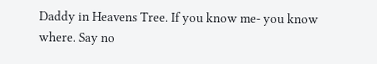Daddy in Heavens Tree. If you know me- you know where. Say no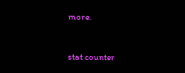more.


stat counter